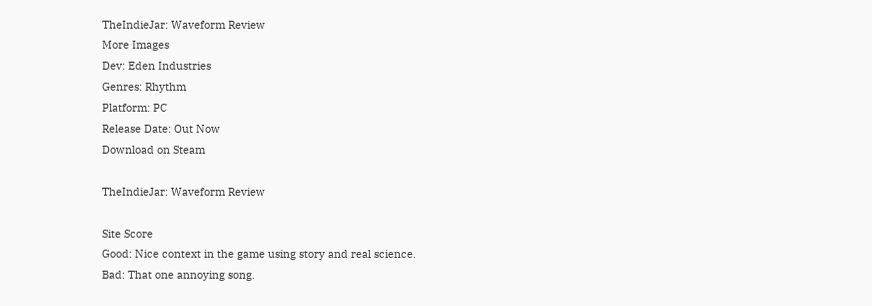TheIndieJar: Waveform Review
More Images
Dev: Eden Industries
Genres: Rhythm
Platform: PC
Release Date: Out Now
Download on Steam

TheIndieJar: Waveform Review

Site Score
Good: Nice context in the game using story and real science.
Bad: That one annoying song.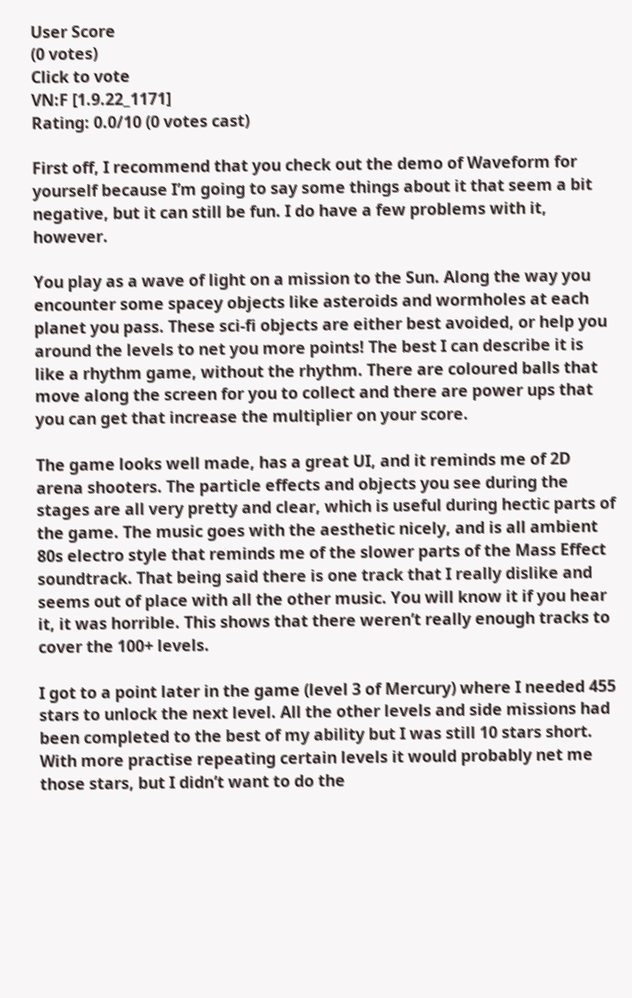User Score
(0 votes)
Click to vote
VN:F [1.9.22_1171]
Rating: 0.0/10 (0 votes cast)

First off, I recommend that you check out the demo of Waveform for yourself because I’m going to say some things about it that seem a bit negative, but it can still be fun. I do have a few problems with it, however.

You play as a wave of light on a mission to the Sun. Along the way you encounter some spacey objects like asteroids and wormholes at each planet you pass. These sci-fi objects are either best avoided, or help you around the levels to net you more points! The best I can describe it is like a rhythm game, without the rhythm. There are coloured balls that move along the screen for you to collect and there are power ups that you can get that increase the multiplier on your score.

The game looks well made, has a great UI, and it reminds me of 2D arena shooters. The particle effects and objects you see during the stages are all very pretty and clear, which is useful during hectic parts of the game. The music goes with the aesthetic nicely, and is all ambient 80s electro style that reminds me of the slower parts of the Mass Effect soundtrack. That being said there is one track that I really dislike and seems out of place with all the other music. You will know it if you hear it, it was horrible. This shows that there weren’t really enough tracks to cover the 100+ levels.

I got to a point later in the game (level 3 of Mercury) where I needed 455 stars to unlock the next level. All the other levels and side missions had been completed to the best of my ability but I was still 10 stars short. With more practise repeating certain levels it would probably net me those stars, but I didn’t want to do the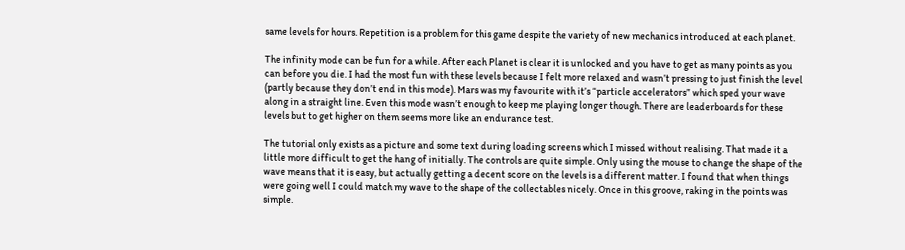same levels for hours. Repetition is a problem for this game despite the variety of new mechanics introduced at each planet.

The infinity mode can be fun for a while. After each Planet is clear it is unlocked and you have to get as many points as you can before you die. I had the most fun with these levels because I felt more relaxed and wasn’t pressing to just finish the level (partly because they don’t end in this mode). Mars was my favourite with it’s “particle accelerators” which sped your wave along in a straight line. Even this mode wasn’t enough to keep me playing longer though. There are leaderboards for these levels but to get higher on them seems more like an endurance test.

The tutorial only exists as a picture and some text during loading screens which I missed without realising. That made it a little more difficult to get the hang of initially. The controls are quite simple. Only using the mouse to change the shape of the wave means that it is easy, but actually getting a decent score on the levels is a different matter. I found that when things were going well I could match my wave to the shape of the collectables nicely. Once in this groove, raking in the points was simple.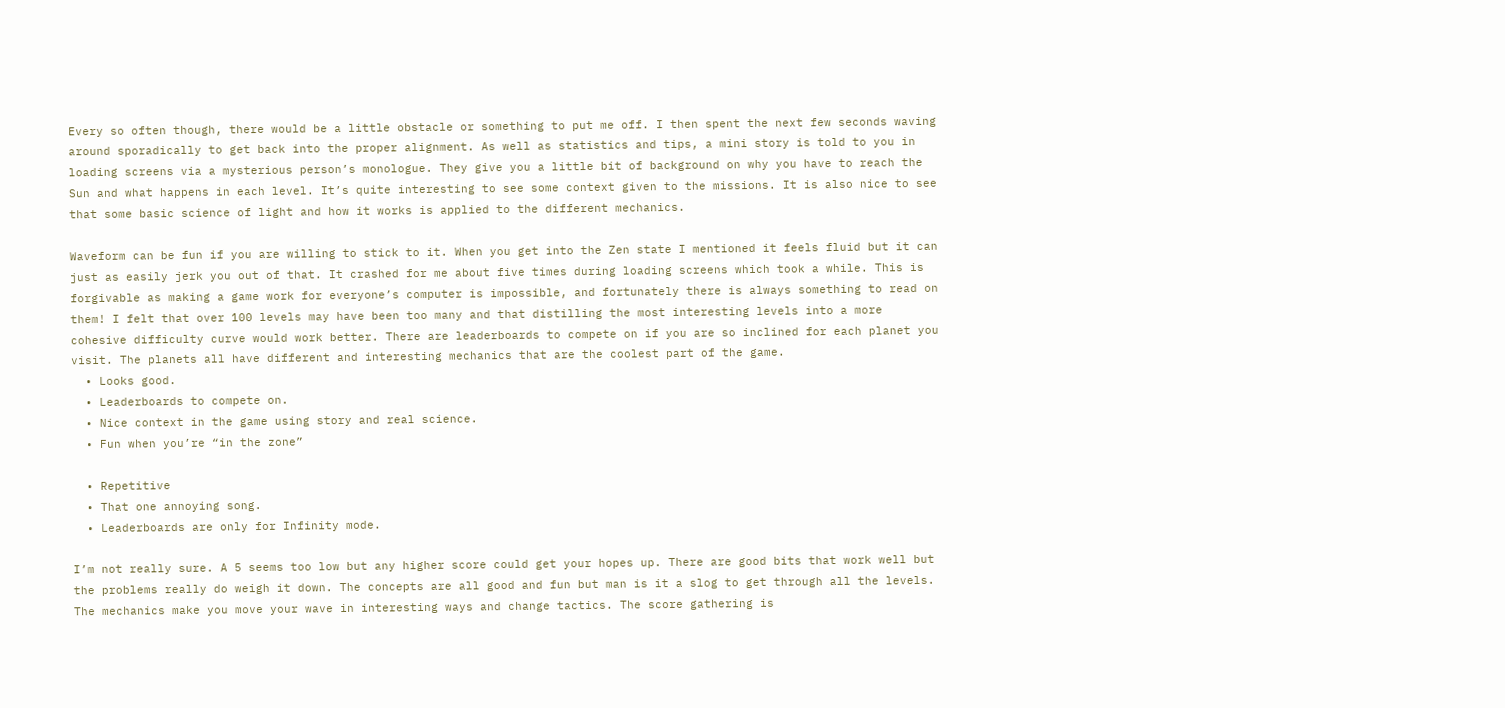Every so often though, there would be a little obstacle or something to put me off. I then spent the next few seconds waving around sporadically to get back into the proper alignment. As well as statistics and tips, a mini story is told to you in loading screens via a mysterious person’s monologue. They give you a little bit of background on why you have to reach the Sun and what happens in each level. It’s quite interesting to see some context given to the missions. It is also nice to see that some basic science of light and how it works is applied to the different mechanics.

Waveform can be fun if you are willing to stick to it. When you get into the Zen state I mentioned it feels fluid but it can just as easily jerk you out of that. It crashed for me about five times during loading screens which took a while. This is forgivable as making a game work for everyone’s computer is impossible, and fortunately there is always something to read on them! I felt that over 100 levels may have been too many and that distilling the most interesting levels into a more cohesive difficulty curve would work better. There are leaderboards to compete on if you are so inclined for each planet you visit. The planets all have different and interesting mechanics that are the coolest part of the game.
  • Looks good.
  • Leaderboards to compete on.
  • Nice context in the game using story and real science.
  • Fun when you’re “in the zone”

  • Repetitive
  • That one annoying song.
  • Leaderboards are only for Infinity mode.

I’m not really sure. A 5 seems too low but any higher score could get your hopes up. There are good bits that work well but the problems really do weigh it down. The concepts are all good and fun but man is it a slog to get through all the levels. The mechanics make you move your wave in interesting ways and change tactics. The score gathering is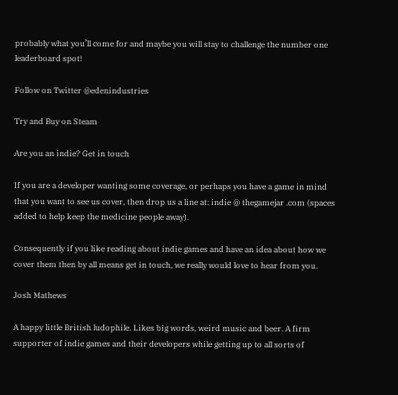probably what you’ll come for and maybe you will stay to challenge the number one leaderboard spot!

Follow on Twitter @edenindustries

Try and Buy on Steam

Are you an indie? Get in touch

If you are a developer wanting some coverage, or perhaps you have a game in mind that you want to see us cover, then drop us a line at: indie @ thegamejar .com (spaces added to help keep the medicine people away).

Consequently if you like reading about indie games and have an idea about how we cover them then by all means get in touch, we really would love to hear from you.

Josh Mathews

A happy little British ludophile. Likes big words, weird music and beer. A firm supporter of indie games and their developers while getting up to all sorts of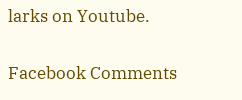larks on Youtube.

Facebook Comments